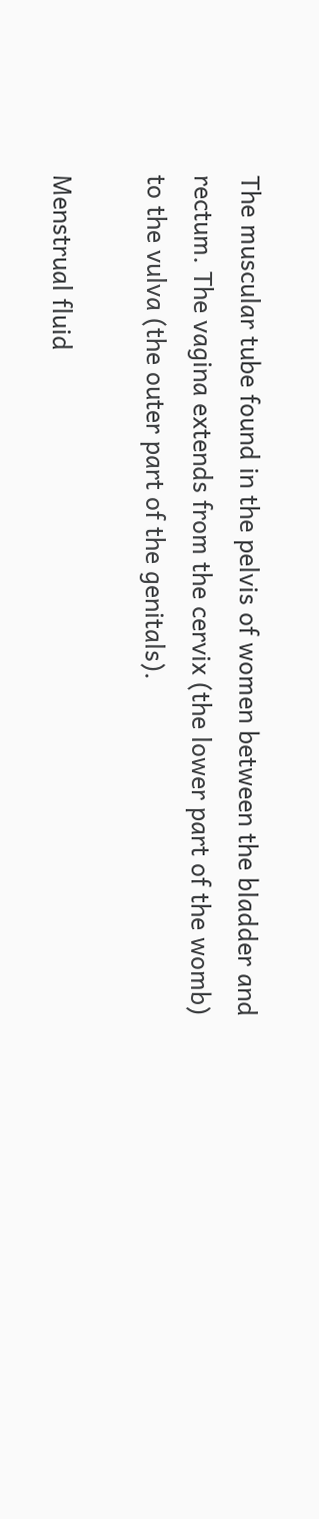The muscular tube found in the pelvis of women between the bladder and rectum. The vagina extends from the cervix (the lower part of the womb) to the vulva (the outer part of the genitals).

Menstrual fluid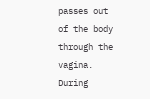passes out of the body through the vagina. During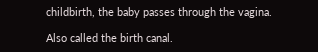childbirth, the baby passes through the vagina.

Also called the birth canal.